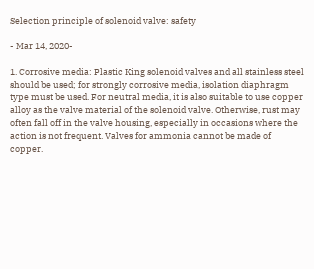Selection principle of solenoid valve: safety

- Mar 14, 2020-

1. Corrosive media: Plastic King solenoid valves and all stainless steel should be used; for strongly corrosive media, isolation diaphragm type must be used. For neutral media, it is also suitable to use copper alloy as the valve material of the solenoid valve. Otherwise, rust may often fall off in the valve housing, especially in occasions where the action is not frequent. Valves for ammonia cannot be made of copper.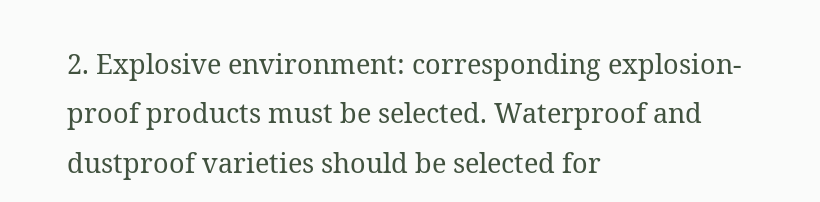2. Explosive environment: corresponding explosion-proof products must be selected. Waterproof and dustproof varieties should be selected for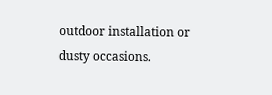outdoor installation or dusty occasions.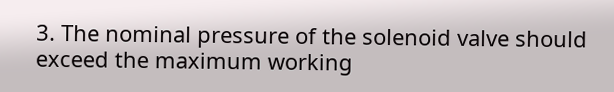3. The nominal pressure of the solenoid valve should exceed the maximum working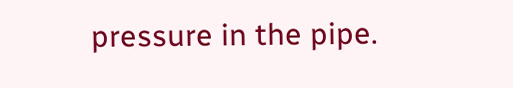pressure in the pipe.